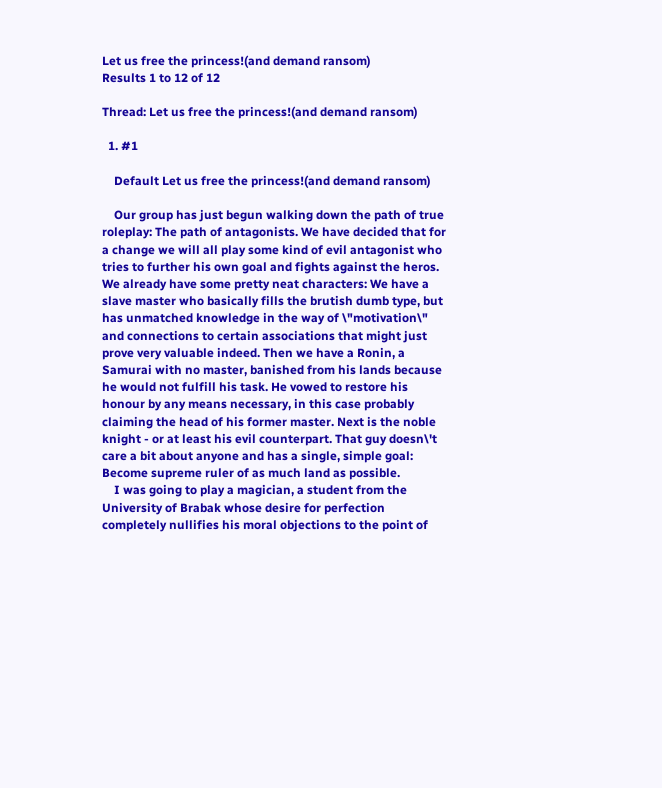Let us free the princess!(and demand ransom)
Results 1 to 12 of 12

Thread: Let us free the princess!(and demand ransom)

  1. #1

    Default Let us free the princess!(and demand ransom)

    Our group has just begun walking down the path of true roleplay: The path of antagonists. We have decided that for a change we will all play some kind of evil antagonist who tries to further his own goal and fights against the heros. We already have some pretty neat characters: We have a slave master who basically fills the brutish dumb type, but has unmatched knowledge in the way of \"motivation\" and connections to certain associations that might just prove very valuable indeed. Then we have a Ronin, a Samurai with no master, banished from his lands because he would not fulfill his task. He vowed to restore his honour by any means necessary, in this case probably claiming the head of his former master. Next is the noble knight - or at least his evil counterpart. That guy doesn\'t care a bit about anyone and has a single, simple goal: Become supreme ruler of as much land as possible.
    I was going to play a magician, a student from the University of Brabak whose desire for perfection completely nullifies his moral objections to the point of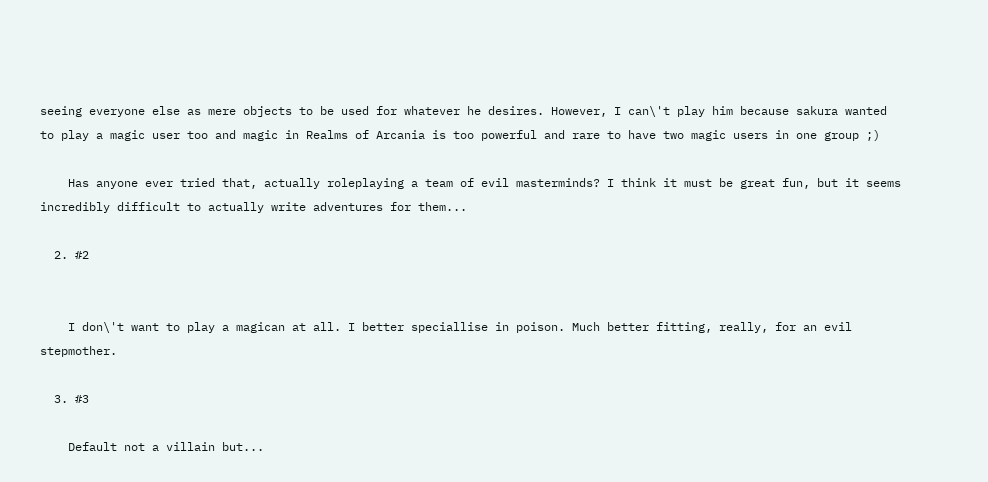seeing everyone else as mere objects to be used for whatever he desires. However, I can\'t play him because sakura wanted to play a magic user too and magic in Realms of Arcania is too powerful and rare to have two magic users in one group ;)

    Has anyone ever tried that, actually roleplaying a team of evil masterminds? I think it must be great fun, but it seems incredibly difficult to actually write adventures for them...

  2. #2


    I don\'t want to play a magican at all. I better speciallise in poison. Much better fitting, really, for an evil stepmother.

  3. #3

    Default not a villain but...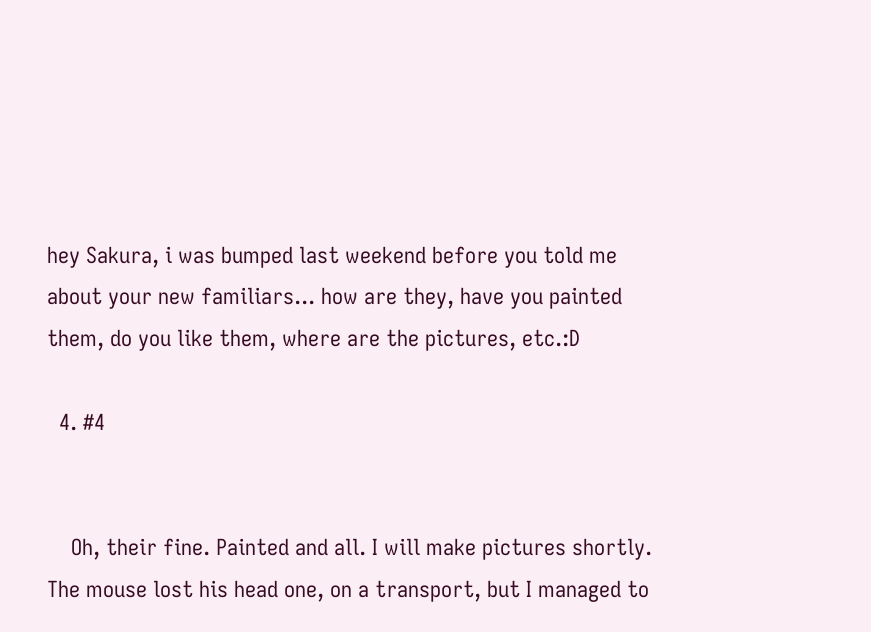hey Sakura, i was bumped last weekend before you told me about your new familiars... how are they, have you painted them, do you like them, where are the pictures, etc.:D

  4. #4


    Oh, their fine. Painted and all. I will make pictures shortly. The mouse lost his head one, on a transport, but I managed to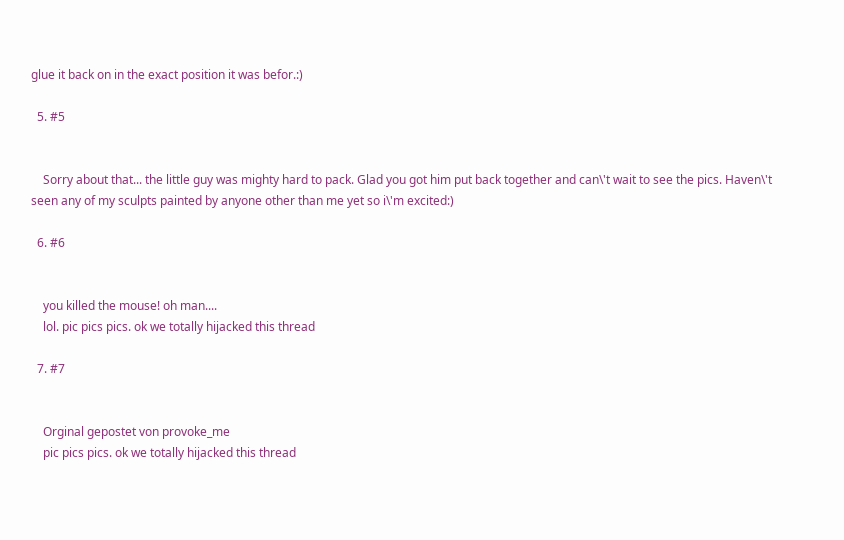glue it back on in the exact position it was befor.:)

  5. #5


    Sorry about that... the little guy was mighty hard to pack. Glad you got him put back together and can\'t wait to see the pics. Haven\'t seen any of my sculpts painted by anyone other than me yet so i\'m excited:)

  6. #6


    you killed the mouse! oh man....
    lol. pic pics pics. ok we totally hijacked this thread

  7. #7


    Orginal gepostet von provoke_me
    pic pics pics. ok we totally hijacked this thread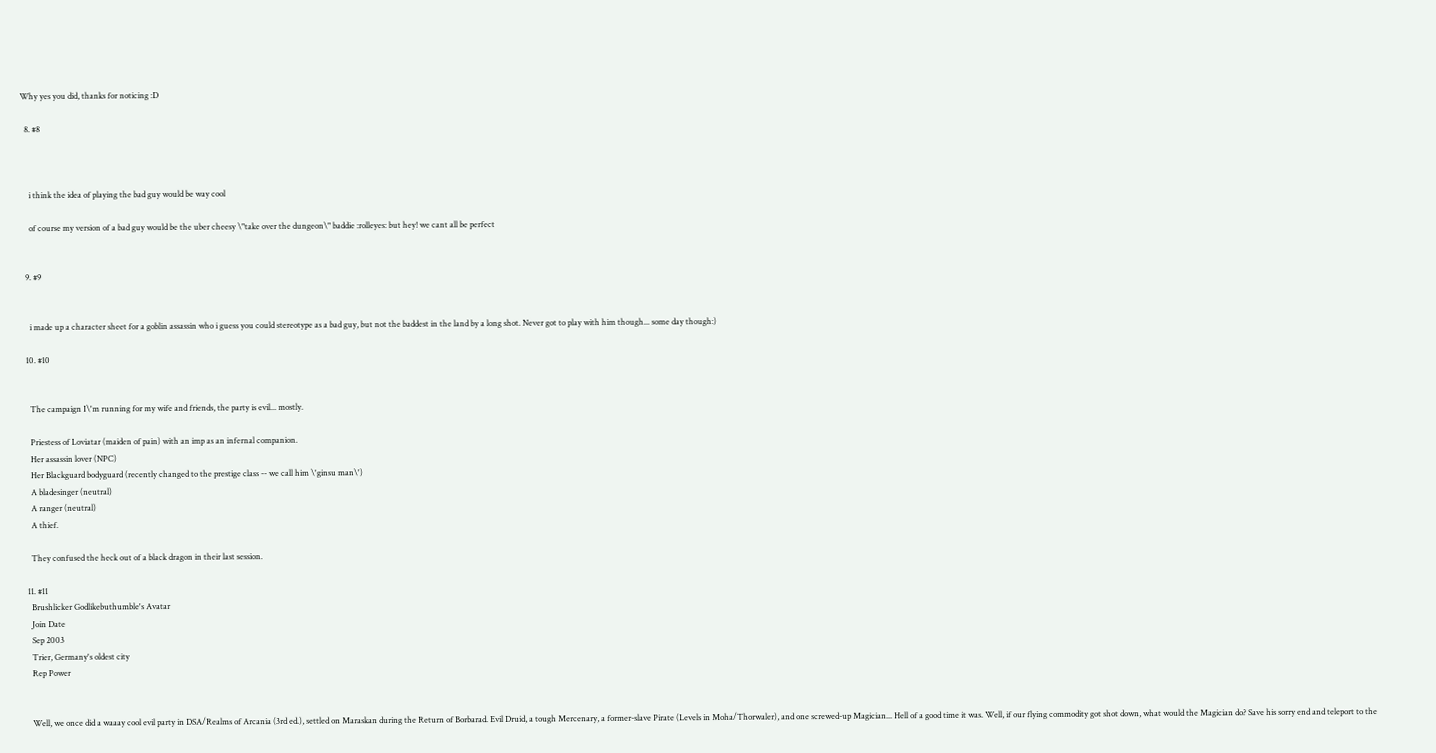Why yes you did, thanks for noticing :D

  8. #8



    i think the idea of playing the bad guy would be way cool

    of course my version of a bad guy would be the uber cheesy \"take over the dungeon\" baddie :rolleyes: but hey! we cant all be perfect


  9. #9


    i made up a character sheet for a goblin assassin who i guess you could stereotype as a bad guy, but not the baddest in the land by a long shot. Never got to play with him though... some day though:)

  10. #10


    The campaign I\'m running for my wife and friends, the party is evil... mostly.

    Priestess of Loviatar (maiden of pain) with an imp as an infernal companion.
    Her assassin lover (NPC)
    Her Blackguard bodyguard (recently changed to the prestige class -- we call him \'ginsu man\')
    A bladesinger (neutral)
    A ranger (neutral)
    A thief.

    They confused the heck out of a black dragon in their last session.

  11. #11
    Brushlicker Godlikebuthumble's Avatar
    Join Date
    Sep 2003
    Trier, Germany's oldest city
    Rep Power


    Well, we once did a waaay cool evil party in DSA/Realms of Arcania (3rd ed.), settled on Maraskan during the Return of Borbarad. Evil Druid, a tough Mercenary, a former-slave Pirate (Levels in Moha/Thorwaler), and one screwed-up Magician... Hell of a good time it was. Well, if our flying commodity got shot down, what would the Magician do? Save his sorry end and teleport to the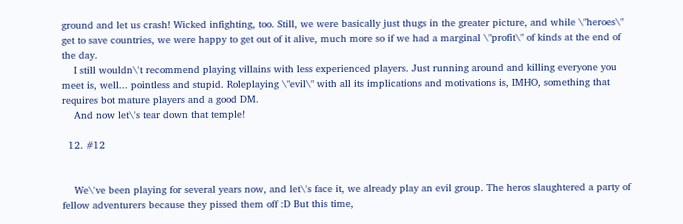ground and let us crash! Wicked infighting, too. Still, we were basically just thugs in the greater picture, and while \"heroes\" get to save countries, we were happy to get out of it alive, much more so if we had a marginal \"profit\" of kinds at the end of the day.
    I still wouldn\'t recommend playing villains with less experienced players. Just running around and killing everyone you meet is, well... pointless and stupid. Roleplaying \"evil\" with all its implications and motivations is, IMHO, something that requires bot mature players and a good DM.
    And now let\'s tear down that temple!

  12. #12


    We\'ve been playing for several years now, and let\'s face it, we already play an evil group. The heros slaughtered a party of fellow adventurers because they pissed them off :D But this time,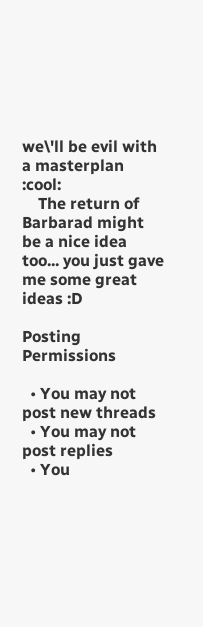we\'ll be evil with a masterplan :cool:
    The return of Barbarad might be a nice idea too... you just gave me some great ideas :D

Posting Permissions

  • You may not post new threads
  • You may not post replies
  • You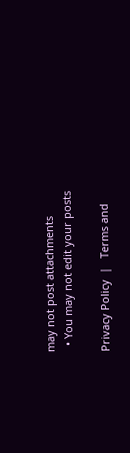may not post attachments
  • You may not edit your posts

Privacy Policy  |   Terms and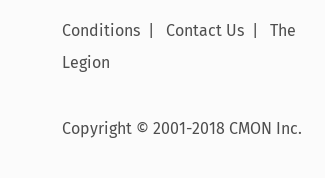Conditions  |   Contact Us  |   The Legion

Copyright © 2001-2018 CMON Inc.